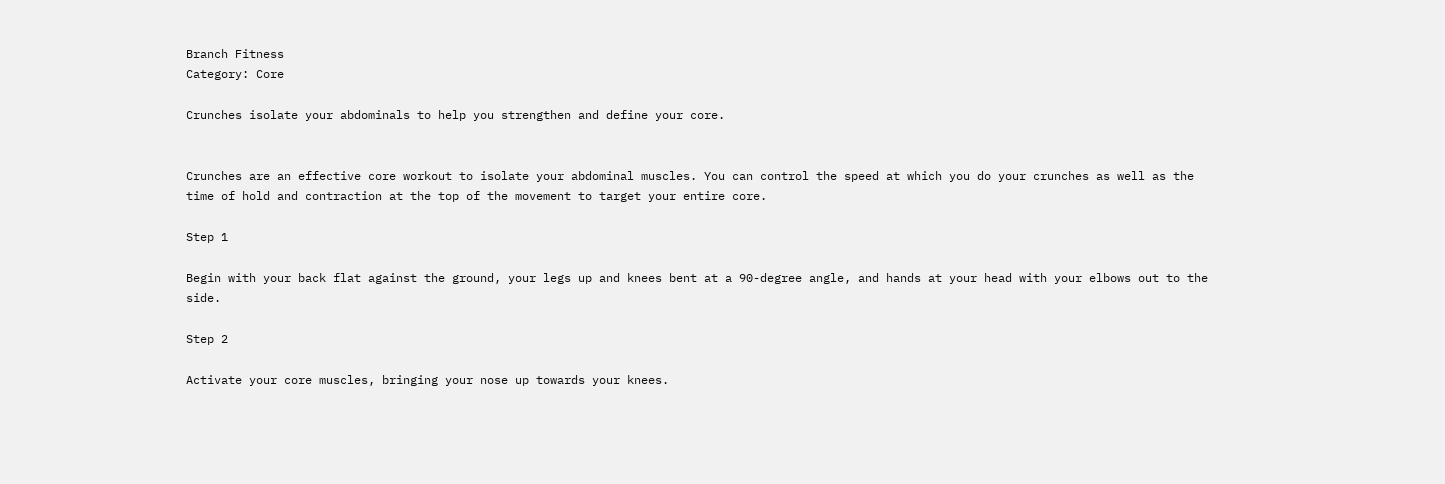Branch Fitness
Category: Core

Crunches isolate your abdominals to help you strengthen and define your core.


Crunches are an effective core workout to isolate your abdominal muscles. You can control the speed at which you do your crunches as well as the time of hold and contraction at the top of the movement to target your entire core.

Step 1

Begin with your back flat against the ground, your legs up and knees bent at a 90-degree angle, and hands at your head with your elbows out to the side.

Step 2

Activate your core muscles, bringing your nose up towards your knees.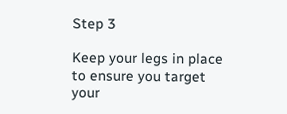Step 3

Keep your legs in place to ensure you target your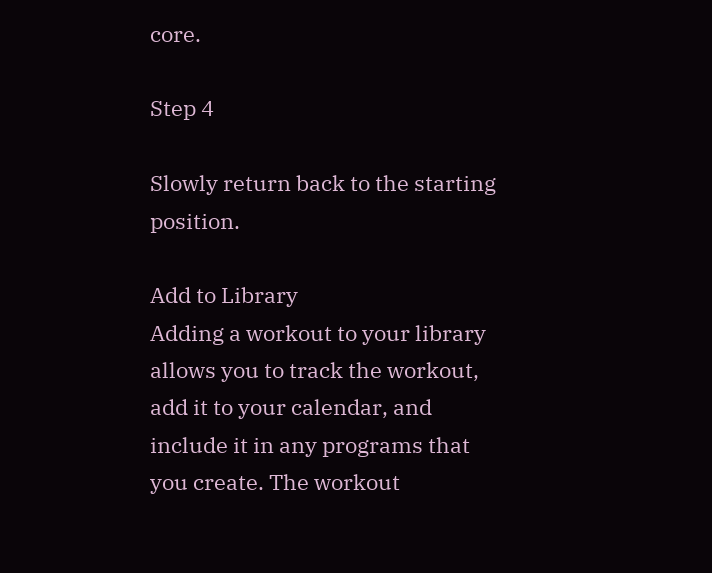core.

Step 4

Slowly return back to the starting position.

Add to Library
Adding a workout to your library allows you to track the workout, add it to your calendar, and include it in any programs that you create. The workout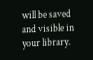will be saved and visible in your library.